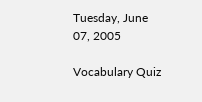Tuesday, June 07, 2005

Vocabulary Quiz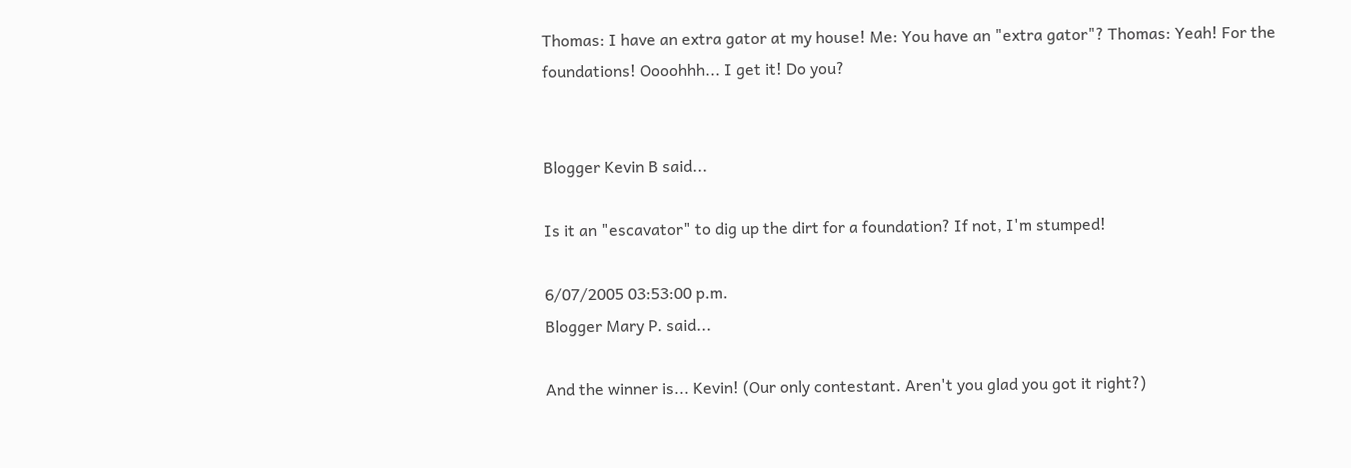Thomas: I have an extra gator at my house! Me: You have an "extra gator"? Thomas: Yeah! For the foundations! Oooohhh... I get it! Do you?


Blogger Kevin B said...

Is it an "escavator" to dig up the dirt for a foundation? If not, I'm stumped!

6/07/2005 03:53:00 p.m.
Blogger Mary P. said...

And the winner is... Kevin! (Our only contestant. Aren't you glad you got it right?)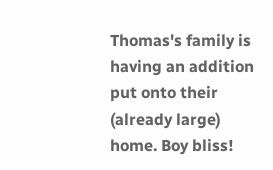Thomas's family is having an addition put onto their (already large) home. Boy bliss!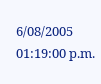6/08/2005 01:19:00 p.m.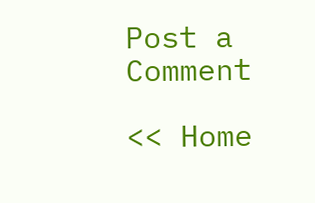Post a Comment

<< Home